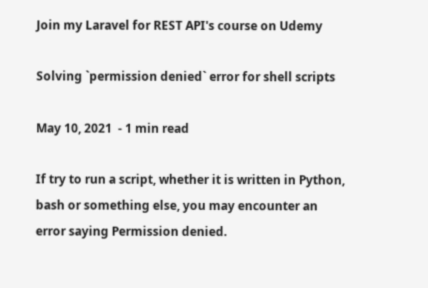Join my Laravel for REST API's course on Udemy

Solving `permission denied` error for shell scripts

May 10, 2021  ‐ 1 min read

If try to run a script, whether it is written in Python, bash or something else, you may encounter an error saying Permission denied.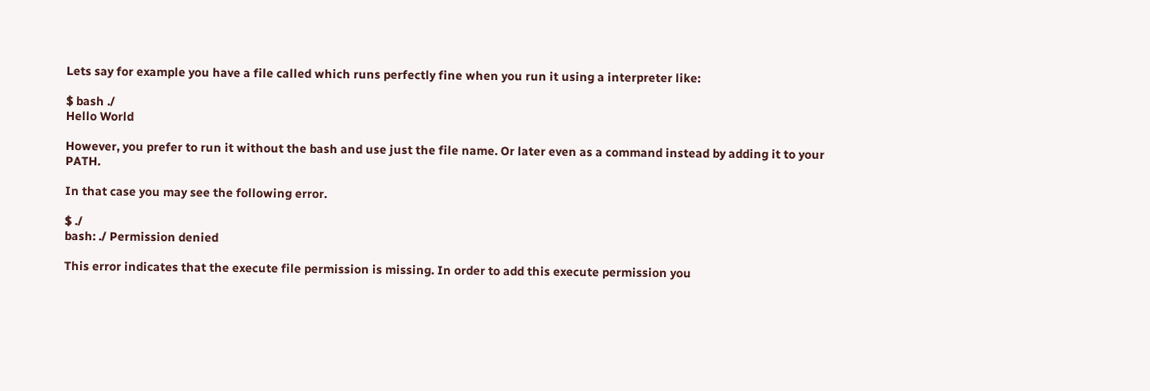Lets say for example you have a file called which runs perfectly fine when you run it using a interpreter like:

$ bash ./
Hello World

However, you prefer to run it without the bash and use just the file name. Or later even as a command instead by adding it to your PATH.

In that case you may see the following error.

$ ./
bash: ./ Permission denied

This error indicates that the execute file permission is missing. In order to add this execute permission you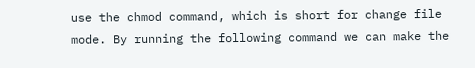use the chmod command, which is short for change file mode. By running the following command we can make the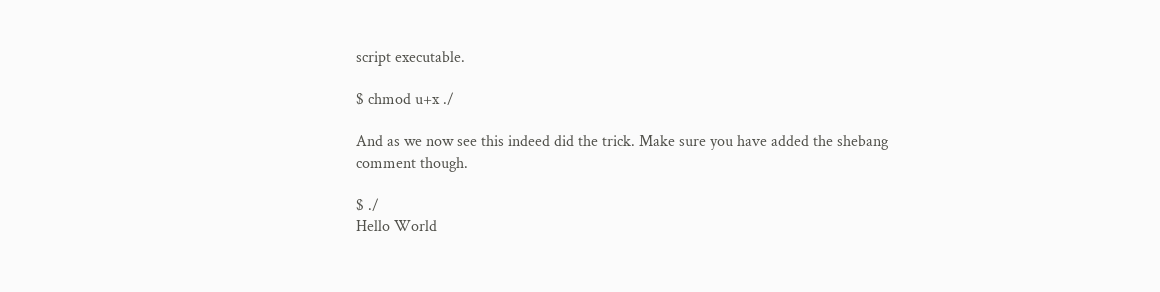script executable.

$ chmod u+x ./

And as we now see this indeed did the trick. Make sure you have added the shebang comment though.

$ ./
Hello World